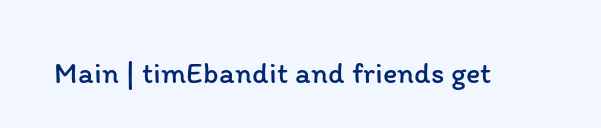Main | timEbandit and friends get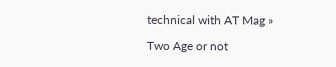technical with AT Mag »

Two Age or not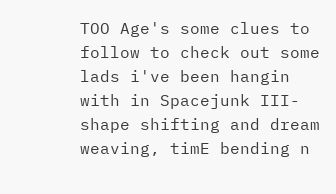TOO Age's some clues to follow to check out some lads i've been hangin with in Spacejunk III- shape shifting and dream weaving, timE bending n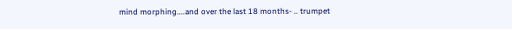mind morphing....and over the last 18 months- .. trumpet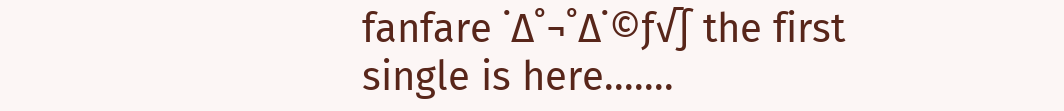fanfare ˙∆˚¬˚∆˙©ƒ√∫ the first single is here.......